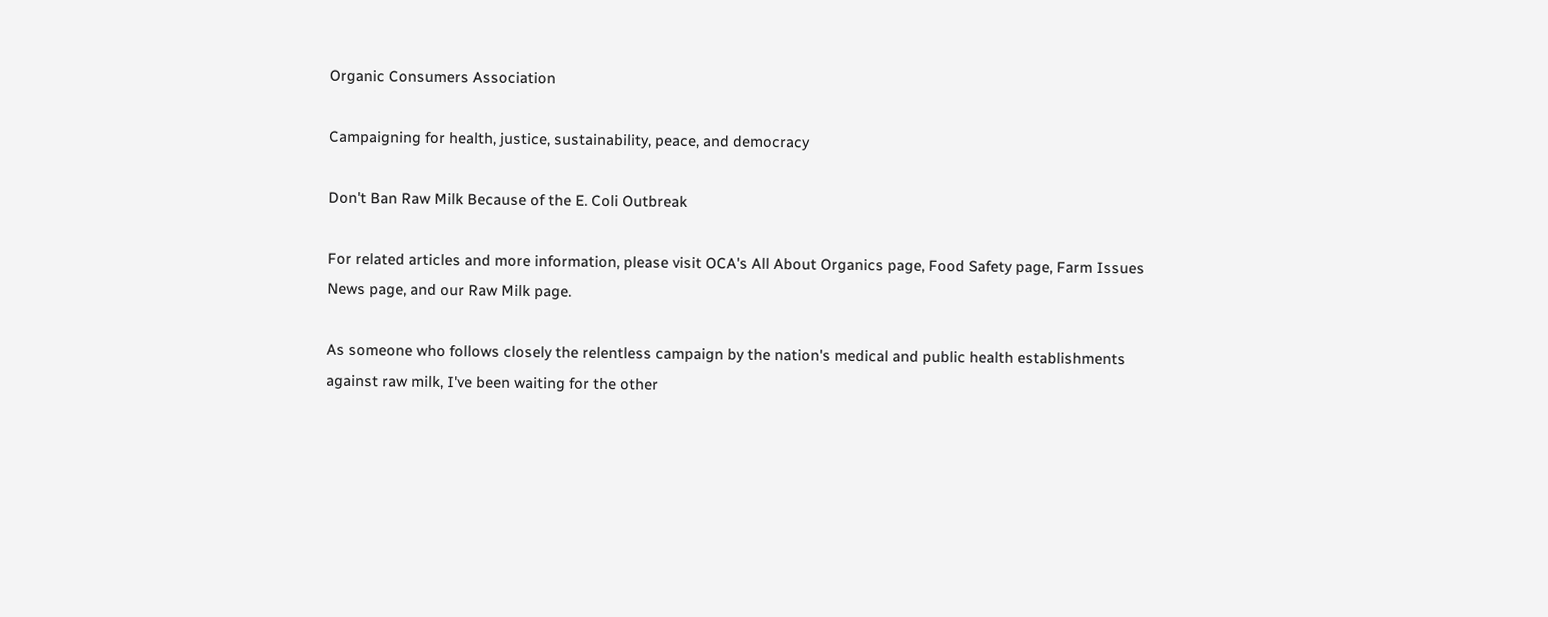Organic Consumers Association

Campaigning for health, justice, sustainability, peace, and democracy

Don't Ban Raw Milk Because of the E. Coli Outbreak

For related articles and more information, please visit OCA's All About Organics page, Food Safety page, Farm Issues News page, and our Raw Milk page.

As someone who follows closely the relentless campaign by the nation's medical and public health establishments against raw milk, I've been waiting for the other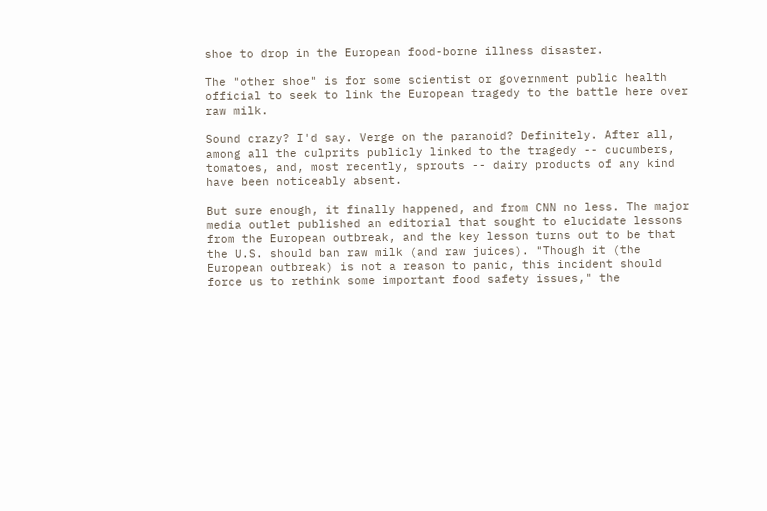shoe to drop in the European food-borne illness disaster.

The "other shoe" is for some scientist or government public health official to seek to link the European tragedy to the battle here over raw milk.

Sound crazy? I'd say. Verge on the paranoid? Definitely. After all, among all the culprits publicly linked to the tragedy -- cucumbers, tomatoes, and, most recently, sprouts -- dairy products of any kind have been noticeably absent.

But sure enough, it finally happened, and from CNN no less. The major media outlet published an editorial that sought to elucidate lessons from the European outbreak, and the key lesson turns out to be that the U.S. should ban raw milk (and raw juices). "Though it (the European outbreak) is not a reason to panic, this incident should force us to rethink some important food safety issues," the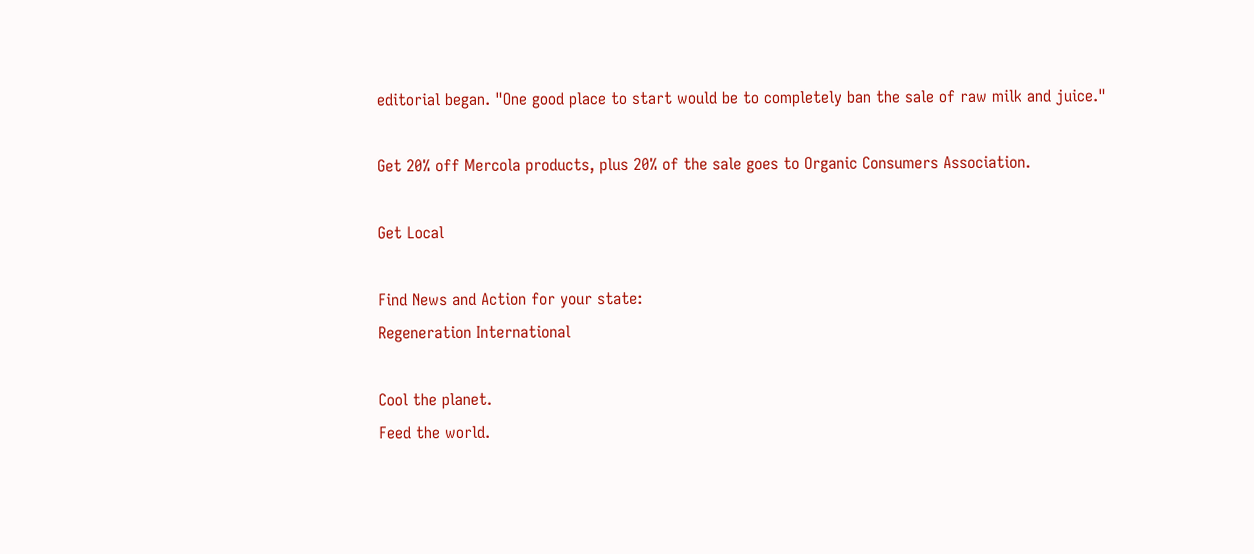editorial began. "One good place to start would be to completely ban the sale of raw milk and juice."

Get 20% off Mercola products, plus 20% of the sale goes to Organic Consumers Association.

Get Local

Find News and Action for your state:
Regeneration International

Cool the planet.
Feed the world.